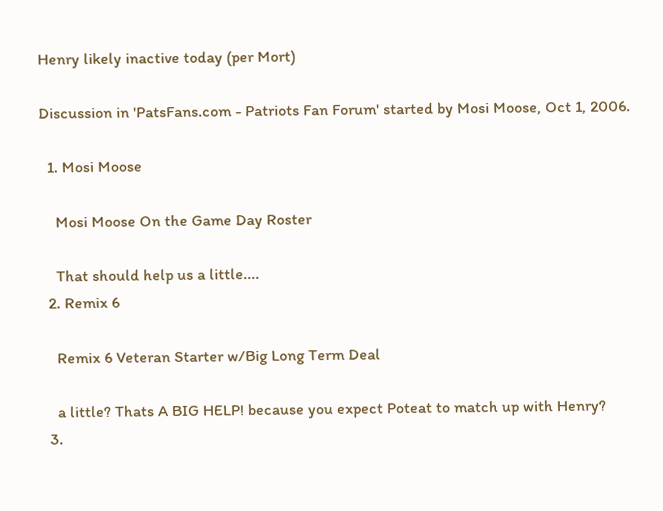Henry likely inactive today (per Mort)

Discussion in 'PatsFans.com - Patriots Fan Forum' started by Mosi Moose, Oct 1, 2006.

  1. Mosi Moose

    Mosi Moose On the Game Day Roster

    That should help us a little....
  2. Remix 6

    Remix 6 Veteran Starter w/Big Long Term Deal

    a little? Thats A BIG HELP! because you expect Poteat to match up with Henry?
  3.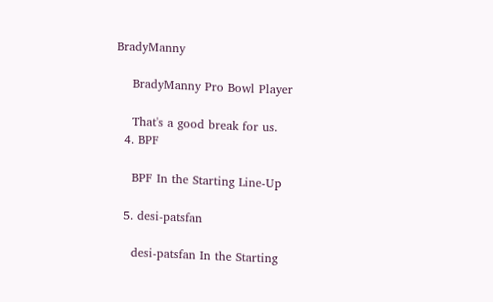BradyManny

    BradyManny Pro Bowl Player

    That's a good break for us.
  4. BPF

    BPF In the Starting Line-Up

  5. desi-patsfan

    desi-patsfan In the Starting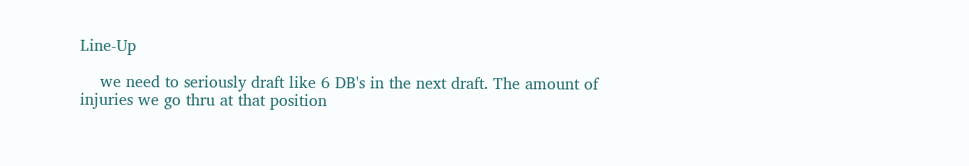Line-Up

    we need to seriously draft like 6 DB's in the next draft. The amount of injuries we go thru at that position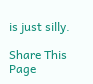is just silly.

Share This Page